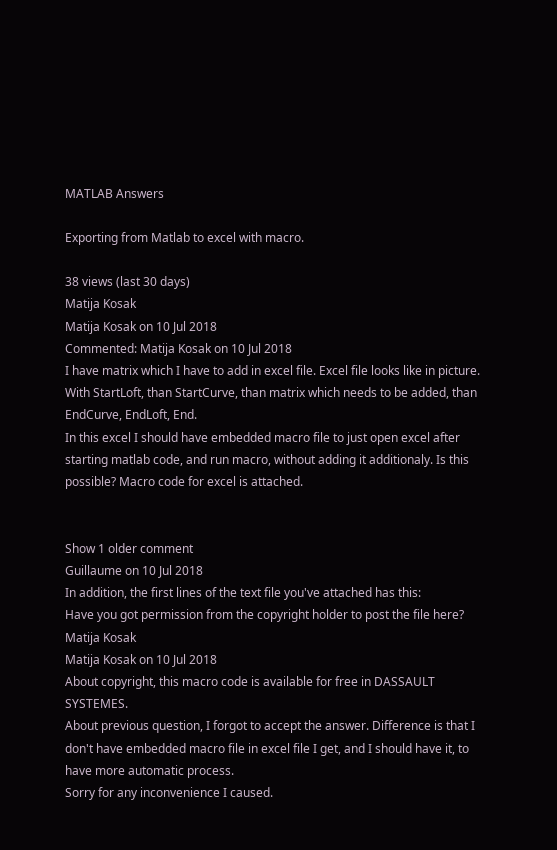MATLAB Answers

Exporting from Matlab to excel with macro.

38 views (last 30 days)
Matija Kosak
Matija Kosak on 10 Jul 2018
Commented: Matija Kosak on 10 Jul 2018
I have matrix which I have to add in excel file. Excel file looks like in picture. With StartLoft, than StartCurve, than matrix which needs to be added, than EndCurve, EndLoft, End.
In this excel I should have embedded macro file to just open excel after starting matlab code, and run macro, without adding it additionaly. Is this possible? Macro code for excel is attached.


Show 1 older comment
Guillaume on 10 Jul 2018
In addition, the first lines of the text file you've attached has this:
Have you got permission from the copyright holder to post the file here?
Matija Kosak
Matija Kosak on 10 Jul 2018
About copyright, this macro code is available for free in DASSAULT SYSTEMES.
About previous question, I forgot to accept the answer. Difference is that I don't have embedded macro file in excel file I get, and I should have it, to have more automatic process.
Sorry for any inconvenience I caused.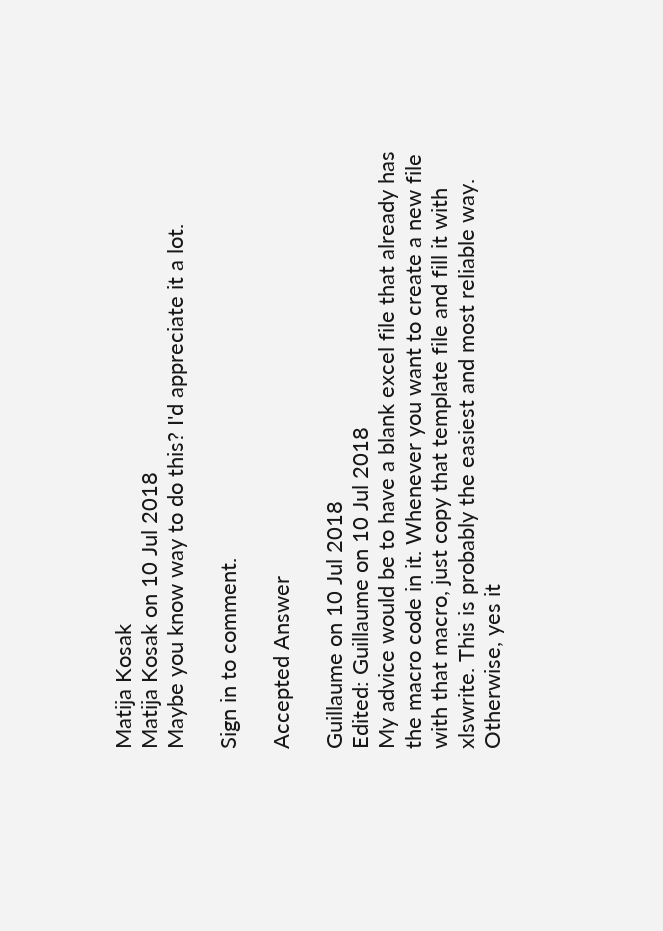Matija Kosak
Matija Kosak on 10 Jul 2018
Maybe you know way to do this? I'd appreciate it a lot.

Sign in to comment.

Accepted Answer

Guillaume on 10 Jul 2018
Edited: Guillaume on 10 Jul 2018
My advice would be to have a blank excel file that already has the macro code in it. Whenever you want to create a new file with that macro, just copy that template file and fill it with xlswrite. This is probably the easiest and most reliable way.
Otherwise, yes it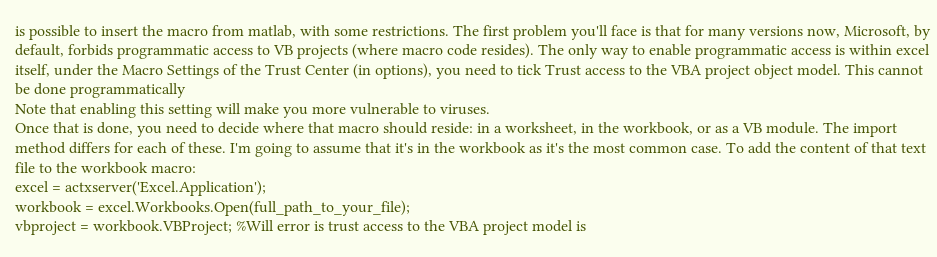is possible to insert the macro from matlab, with some restrictions. The first problem you'll face is that for many versions now, Microsoft, by default, forbids programmatic access to VB projects (where macro code resides). The only way to enable programmatic access is within excel itself, under the Macro Settings of the Trust Center (in options), you need to tick Trust access to the VBA project object model. This cannot be done programmatically
Note that enabling this setting will make you more vulnerable to viruses.
Once that is done, you need to decide where that macro should reside: in a worksheet, in the workbook, or as a VB module. The import method differs for each of these. I'm going to assume that it's in the workbook as it's the most common case. To add the content of that text file to the workbook macro:
excel = actxserver('Excel.Application');
workbook = excel.Workbooks.Open(full_path_to_your_file);
vbproject = workbook.VBProject; %Will error is trust access to the VBA project model is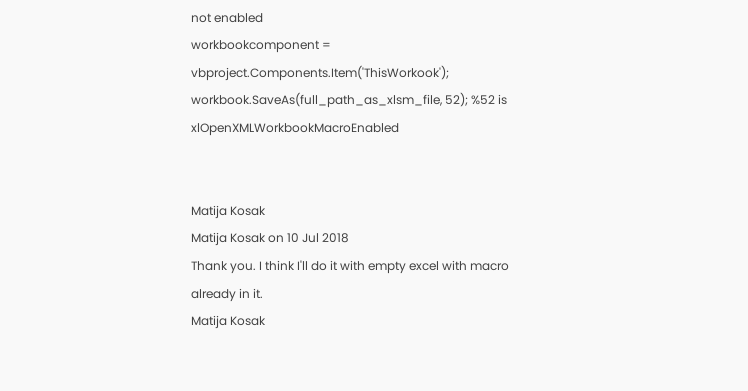not enabled
workbookcomponent = vbproject.Components.Item('ThisWorkook');
workbook.SaveAs(full_path_as_xlsm_file, 52); %52 is xlOpenXMLWorkbookMacroEnabled


Matija Kosak
Matija Kosak on 10 Jul 2018
Thank you. I think I'll do it with empty excel with macro already in it.
Matija Kosak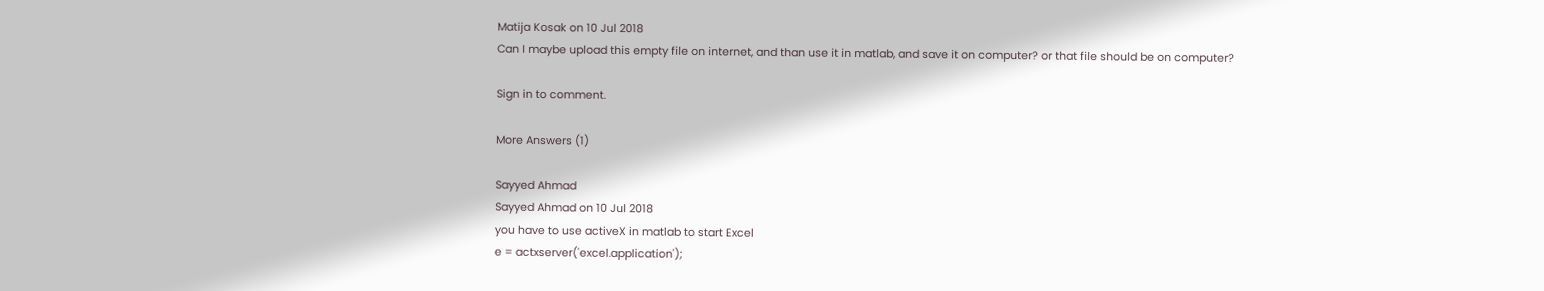Matija Kosak on 10 Jul 2018
Can I maybe upload this empty file on internet, and than use it in matlab, and save it on computer? or that file should be on computer?

Sign in to comment.

More Answers (1)

Sayyed Ahmad
Sayyed Ahmad on 10 Jul 2018
you have to use activeX in matlab to start Excel
e = actxserver('excel.application');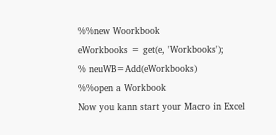%%new Woorkbook
eWorkbooks = get(e, 'Workbooks');
% neuWB=Add(eWorkbooks)
%%open a Workbook
Now you kann start your Macro in Excel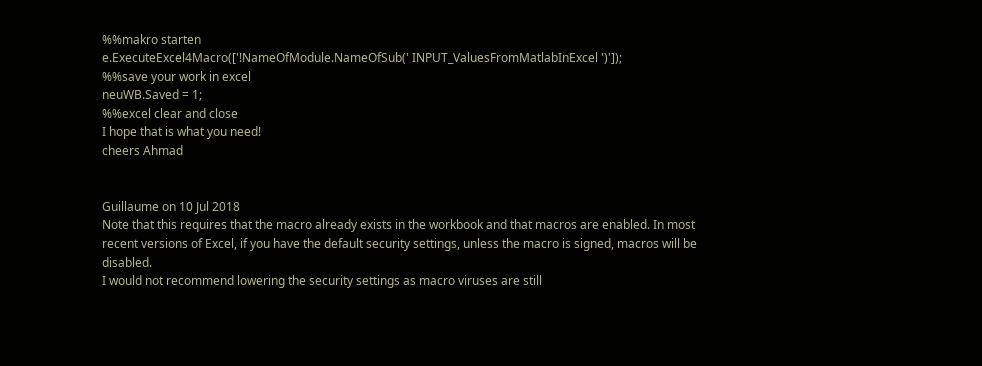%%makro starten
e.ExecuteExcel4Macro(['!NameOfModule.NameOfSub(' INPUT_ValuesFromMatlabInExcel ')']);
%%save your work in excel
neuWB.Saved = 1;
%%excel clear and close
I hope that is what you need!
cheers Ahmad


Guillaume on 10 Jul 2018
Note that this requires that the macro already exists in the workbook and that macros are enabled. In most recent versions of Excel, if you have the default security settings, unless the macro is signed, macros will be disabled.
I would not recommend lowering the security settings as macro viruses are still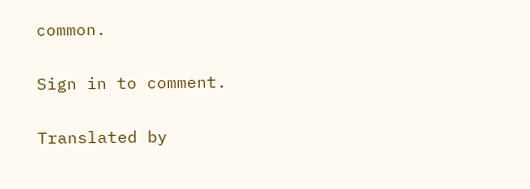common.

Sign in to comment.

Translated by